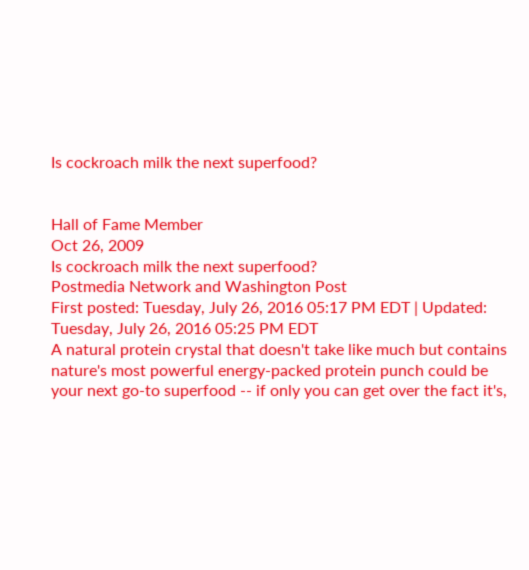Is cockroach milk the next superfood?


Hall of Fame Member
Oct 26, 2009
Is cockroach milk the next superfood?
Postmedia Network and Washington Post
First posted: Tuesday, July 26, 2016 05:17 PM EDT | Updated: Tuesday, July 26, 2016 05:25 PM EDT
A natural protein crystal that doesn't take like much but contains nature's most powerful energy-packed protein punch could be your next go-to superfood -- if only you can get over the fact it's,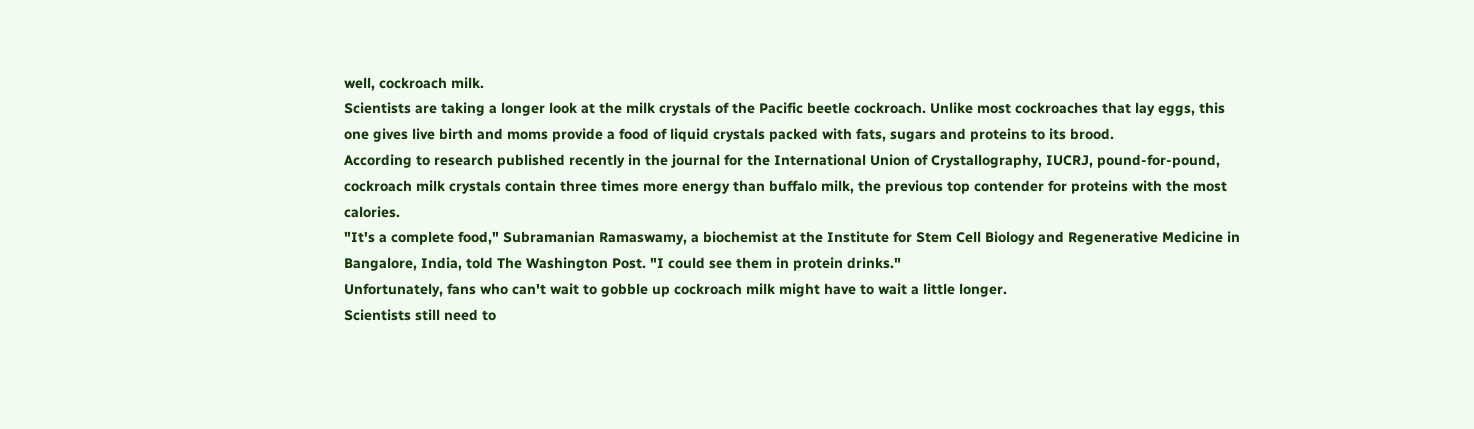well, cockroach milk.
Scientists are taking a longer look at the milk crystals of the Pacific beetle cockroach. Unlike most cockroaches that lay eggs, this one gives live birth and moms provide a food of liquid crystals packed with fats, sugars and proteins to its brood.
According to research published recently in the journal for the International Union of Crystallography, IUCRJ, pound-for-pound, cockroach milk crystals contain three times more energy than buffalo milk, the previous top contender for proteins with the most calories.
"It's a complete food," Subramanian Ramaswamy, a biochemist at the Institute for Stem Cell Biology and Regenerative Medicine in Bangalore, India, told The Washington Post. "I could see them in protein drinks."
Unfortunately, fans who can't wait to gobble up cockroach milk might have to wait a little longer.
Scientists still need to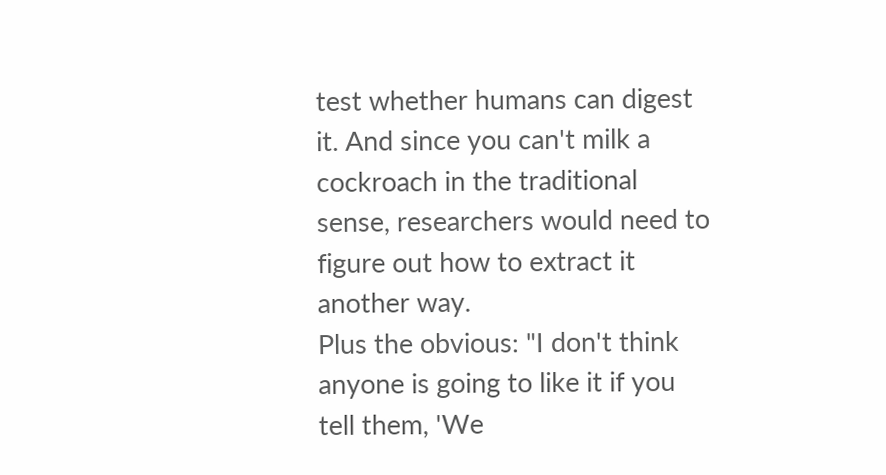test whether humans can digest it. And since you can't milk a cockroach in the traditional sense, researchers would need to figure out how to extract it another way.
Plus the obvious: "I don't think anyone is going to like it if you tell them, 'We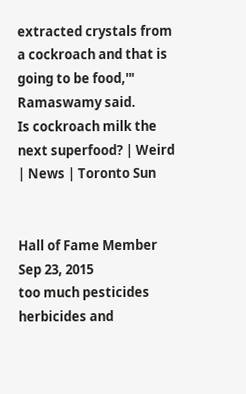extracted crystals from a cockroach and that is going to be food,'" Ramaswamy said.
Is cockroach milk the next superfood? | Weird | News | Toronto Sun


Hall of Fame Member
Sep 23, 2015
too much pesticides herbicides and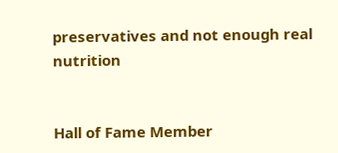preservatives and not enough real nutrition


Hall of Fame Member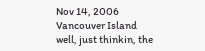Nov 14, 2006
Vancouver Island
well, just thinkin, the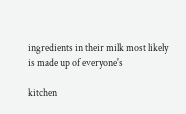ingredients in their milk most likely is made up of everyone's

kitchen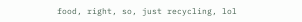food, right, so, just recycling, lol